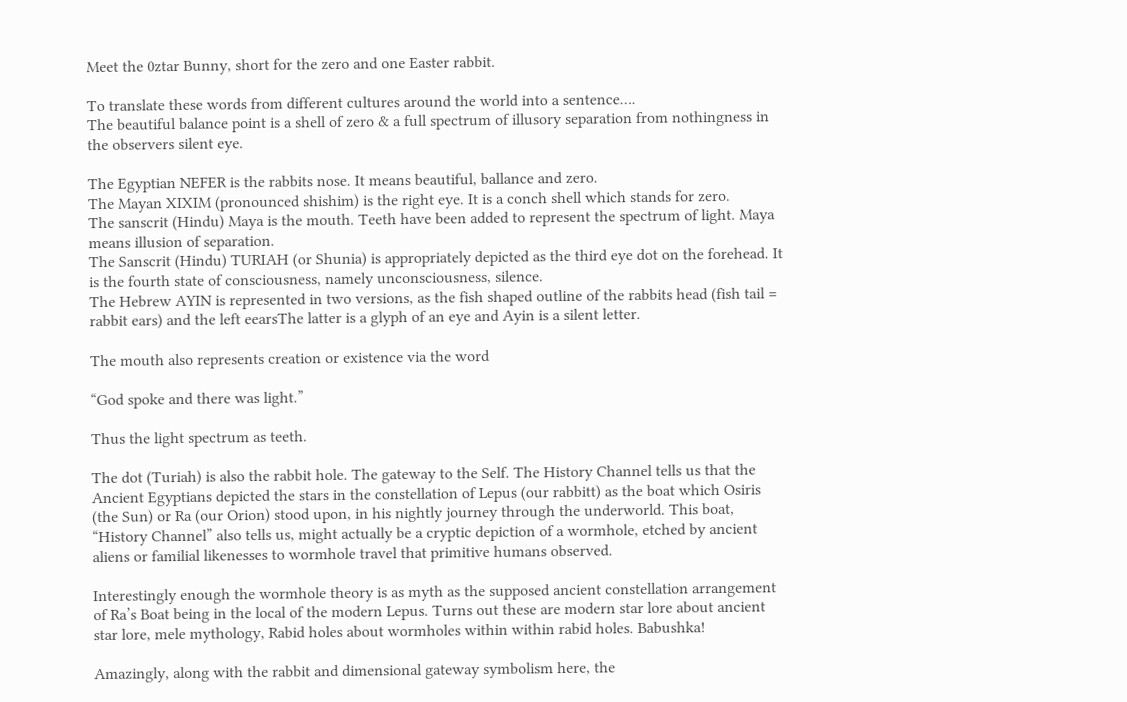Meet the 0ztar Bunny, short for the zero and one Easter rabbit.

To translate these words from different cultures around the world into a sentence….
The beautiful balance point is a shell of zero & a full spectrum of illusory separation from nothingness in the observers silent eye.

The Egyptian NEFER is the rabbits nose. It means beautiful, ballance and zero.
The Mayan XIXIM (pronounced shishim) is the right eye. It is a conch shell which stands for zero.
The sanscrit (Hindu) Maya is the mouth. Teeth have been added to represent the spectrum of light. Maya means illusion of separation.
The Sanscrit (Hindu) TURIAH (or Shunia) is appropriately depicted as the third eye dot on the forehead. It is the fourth state of consciousness, namely unconsciousness, silence.
The Hebrew AYIN is represented in two versions, as the fish shaped outline of the rabbits head (fish tail = rabbit ears) and the left eearsThe latter is a glyph of an eye and Ayin is a silent letter.

The mouth also represents creation or existence via the word

“God spoke and there was light.”

Thus the light spectrum as teeth.

The dot (Turiah) is also the rabbit hole. The gateway to the Self. The History Channel tells us that the Ancient Egyptians depicted the stars in the constellation of Lepus (our rabbitt) as the boat which Osiris (the Sun) or Ra (our Orion) stood upon, in his nightly journey through the underworld. This boat, “History Channel” also tells us, might actually be a cryptic depiction of a wormhole, etched by ancient aliens or familial likenesses to wormhole travel that primitive humans observed.

Interestingly enough the wormhole theory is as myth as the supposed ancient constellation arrangement of Ra’s Boat being in the local of the modern Lepus. Turns out these are modern star lore about ancient star lore, mele mythology, Rabid holes about wormholes within within rabid holes. Babushka!

Amazingly, along with the rabbit and dimensional gateway symbolism here, the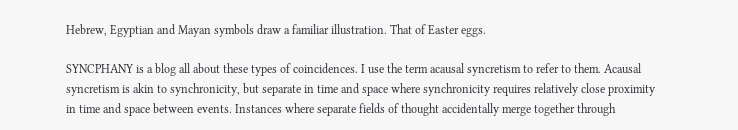Hebrew, Egyptian and Mayan symbols draw a familiar illustration. That of Easter eggs.

SYNCPHANY is a blog all about these types of coincidences. I use the term acausal syncretism to refer to them. Acausal syncretism is akin to synchronicity, but separate in time and space where synchronicity requires relatively close proximity in time and space between events. Instances where separate fields of thought accidentally merge together through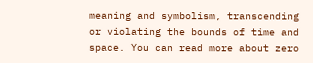meaning and symbolism, transcending or violating the bounds of time and space. You can read more about zero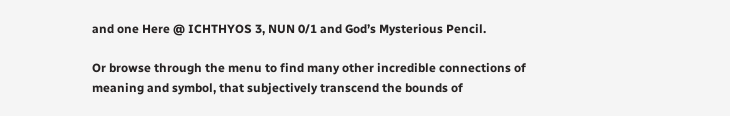and one Here @ ICHTHYOS 3, NUN 0/1 and God’s Mysterious Pencil.

Or browse through the menu to find many other incredible connections of meaning and symbol, that subjectively transcend the bounds of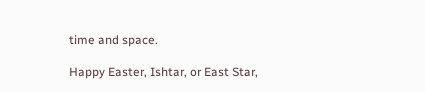time and space.

Happy Easter, Ishtar, or East Star,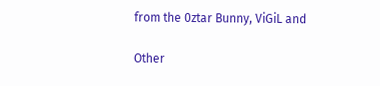from the 0ztar Bunny, ViGiL and

Other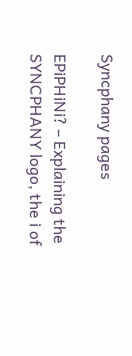Syncphany pages

EPiPHiNi? – Explaining the SYNCPHANY logo, the i of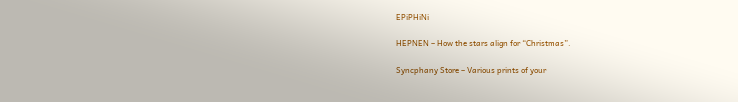EPiPHiNi

HEPNEN – How the stars align for “Christmas”.

Syncphany Store – Various prints of your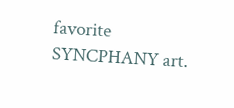favorite SYNCPHANY art.